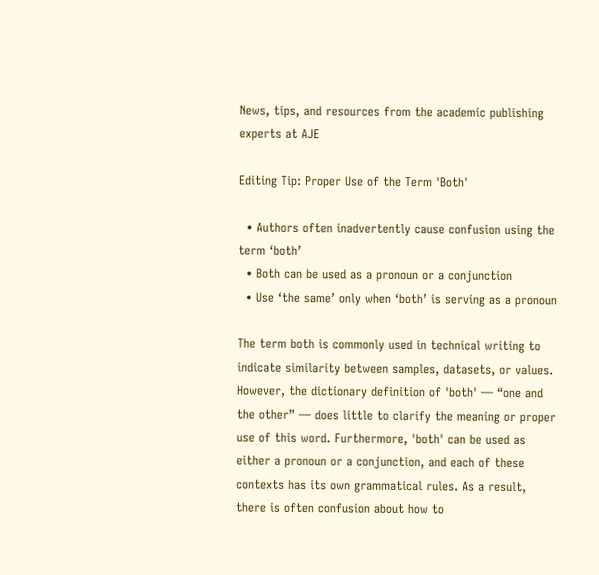News, tips, and resources from the academic publishing experts at AJE

Editing Tip: Proper Use of the Term 'Both'

  • Authors often inadvertently cause confusion using the term ‘both’
  • Both can be used as a pronoun or a conjunction
  • Use ‘the same’ only when ‘both’ is serving as a pronoun

The term both is commonly used in technical writing to indicate similarity between samples, datasets, or values. However, the dictionary definition of 'both' — “one and the other” — does little to clarify the meaning or proper use of this word. Furthermore, 'both' can be used as either a pronoun or a conjunction, and each of these contexts has its own grammatical rules. As a result, there is often confusion about how to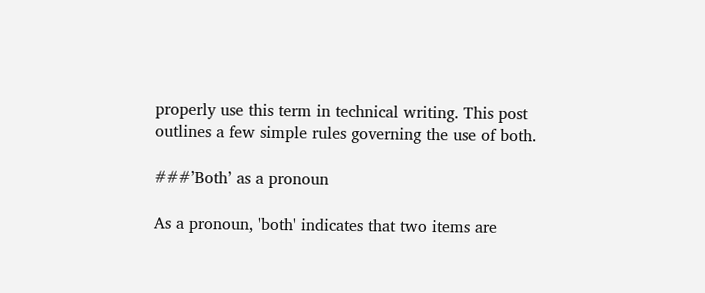properly use this term in technical writing. This post outlines a few simple rules governing the use of both.

###’Both’ as a pronoun

As a pronoun, 'both' indicates that two items are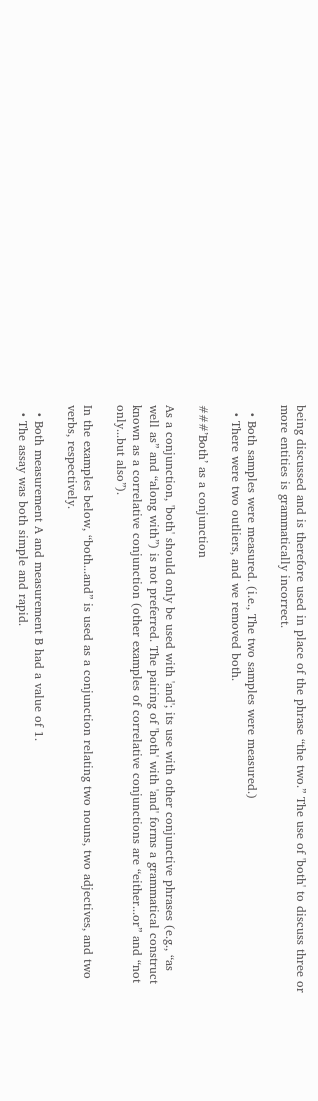being discussed and is therefore used in place of the phrase “the two.” The use of 'both' to discuss three or more entities is grammatically incorrect.

  • Both samples were measured. (i.e., The two samples were measured.)
  • There were two outliers, and we removed both.

###’Both’ as a conjunction

As a conjunction, 'both' should only be used with 'and'; its use with other conjunctive phrases (e.g., “as well as” and “along with”) is not preferred. The pairing of 'both' with 'and' forms a grammatical construct known as a correlative conjunction (other examples of correlative conjunctions are “either...or” and “not only...but also”).

In the examples below, “both...and” is used as a conjunction relating two nouns, two adjectives, and two verbs, respectively.

  • Both measurement A and measurement B had a value of 1.
  • The assay was both simple and rapid.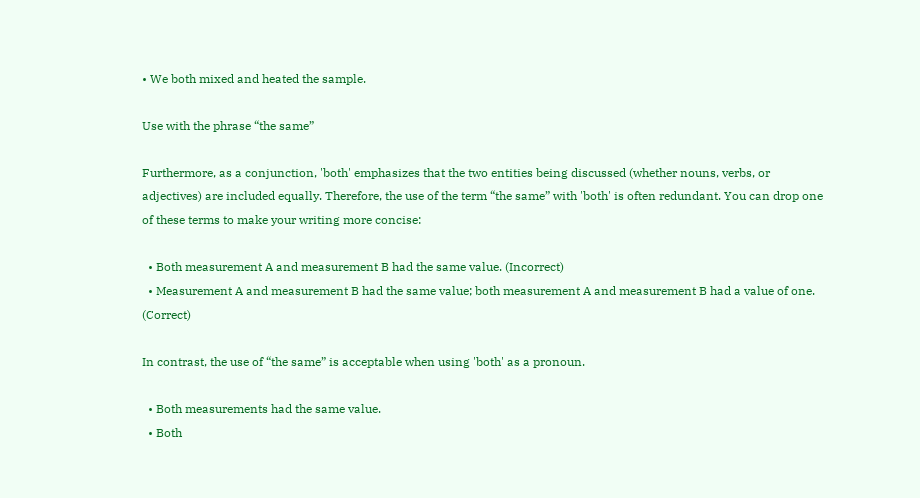• We both mixed and heated the sample.

Use with the phrase “the same”

Furthermore, as a conjunction, 'both' emphasizes that the two entities being discussed (whether nouns, verbs, or adjectives) are included equally. Therefore, the use of the term “the same” with 'both' is often redundant. You can drop one of these terms to make your writing more concise:

  • Both measurement A and measurement B had the same value. (Incorrect)
  • Measurement A and measurement B had the same value; both measurement A and measurement B had a value of one. (Correct)

In contrast, the use of “the same” is acceptable when using 'both' as a pronoun.

  • Both measurements had the same value.
  • Both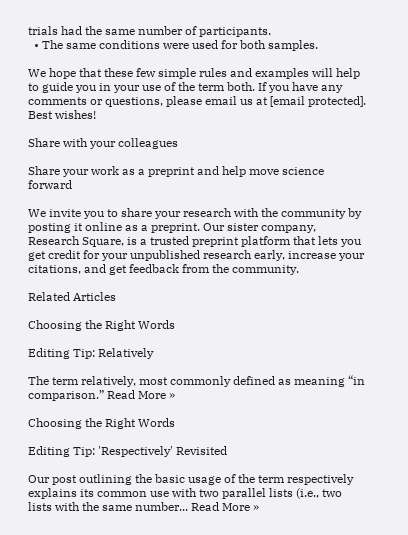trials had the same number of participants.
  • The same conditions were used for both samples.

We hope that these few simple rules and examples will help to guide you in your use of the term both. If you have any comments or questions, please email us at [email protected]. Best wishes!

Share with your colleagues

Share your work as a preprint and help move science forward

We invite you to share your research with the community by posting it online as a preprint. Our sister company, Research Square, is a trusted preprint platform that lets you get credit for your unpublished research early, increase your citations, and get feedback from the community.

Related Articles

Choosing the Right Words

Editing Tip: Relatively

The term relatively, most commonly defined as meaning “in comparison.” Read More »

Choosing the Right Words

Editing Tip: 'Respectively' Revisited

Our post outlining the basic usage of the term respectively explains its common use with two parallel lists (i.e., two lists with the same number... Read More »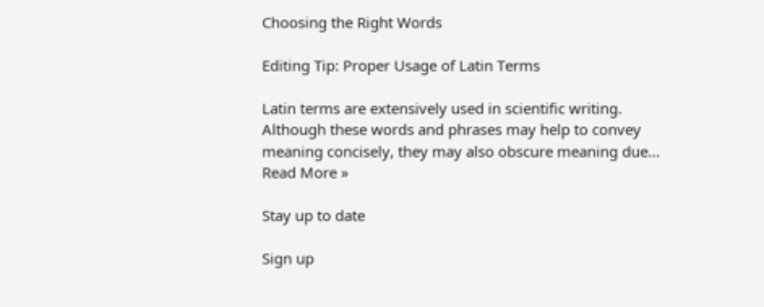Choosing the Right Words

Editing Tip: Proper Usage of Latin Terms

Latin terms are extensively used in scientific writing. Although these words and phrases may help to convey meaning concisely, they may also obscure meaning due... Read More »

Stay up to date

Sign up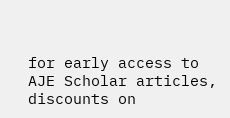for early access to AJE Scholar articles, discounts on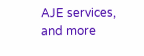AJE services, and more